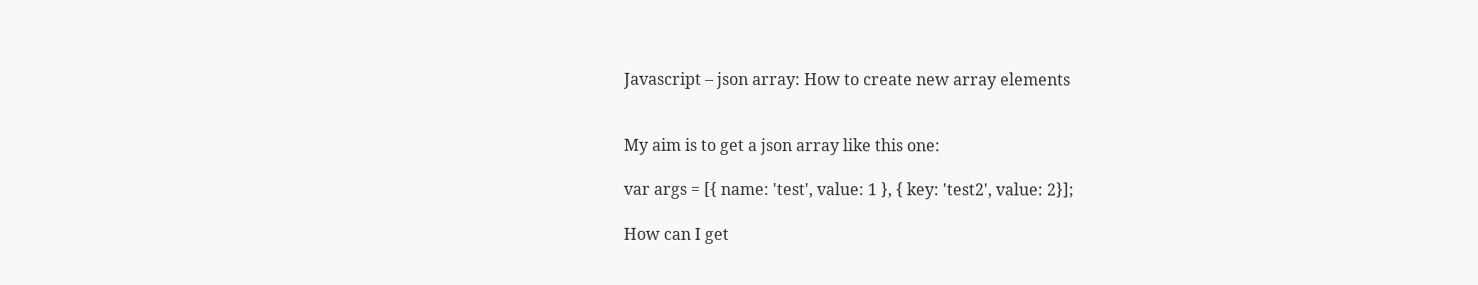Javascript – json array: How to create new array elements


My aim is to get a json array like this one:

var args = [{ name: 'test', value: 1 }, { key: 'test2', value: 2}];

How can I get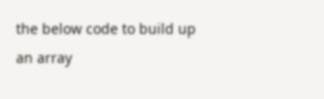the below code to build up an array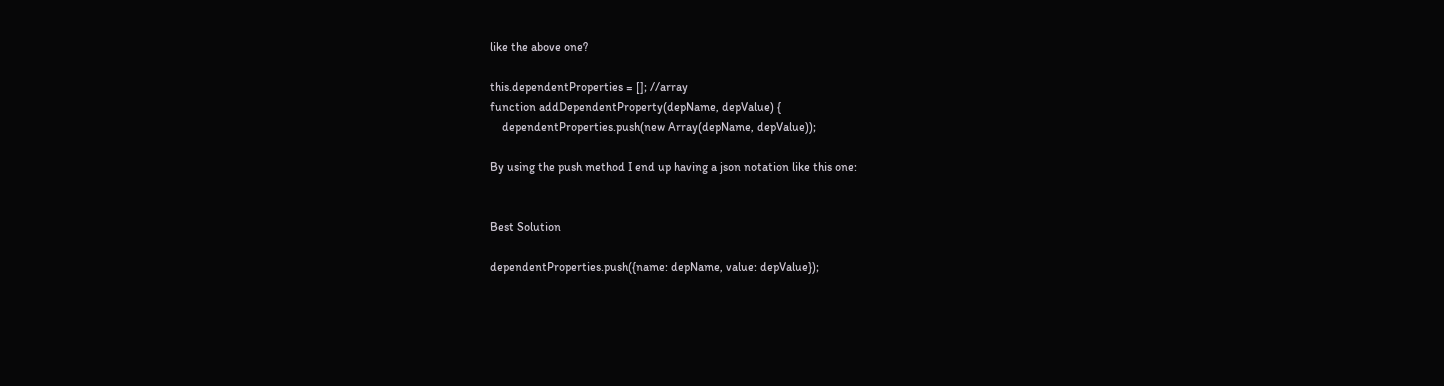like the above one?

this.dependentProperties = []; //array
function addDependentProperty(depName, depValue) {
    dependentProperties.push(new Array(depName, depValue));

By using the push method I end up having a json notation like this one:


Best Solution

dependentProperties.push({name: depName, value: depValue});